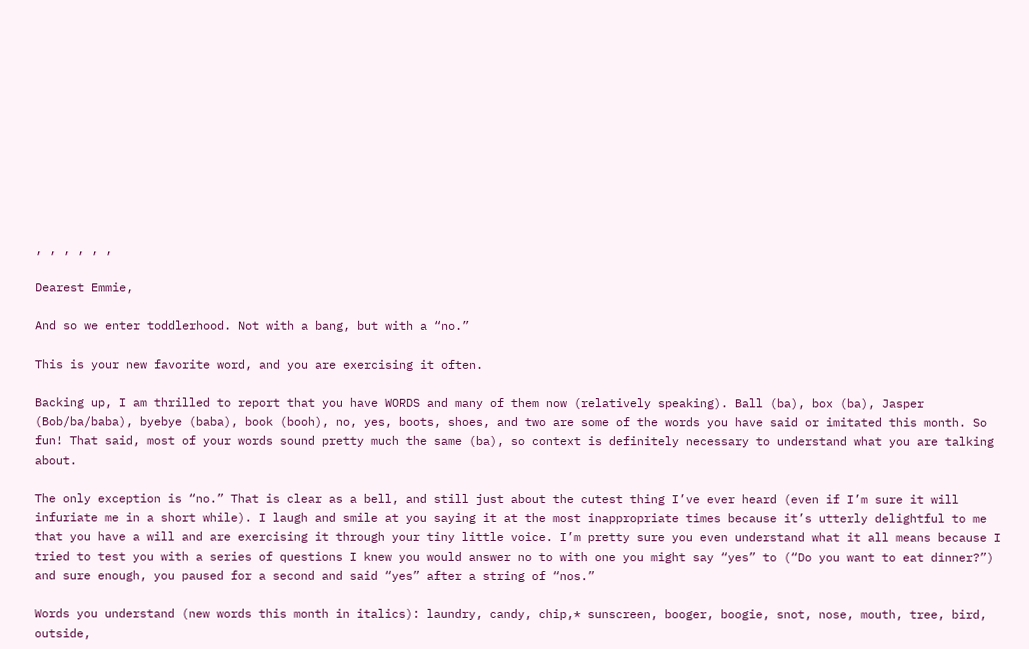, , , , , ,

Dearest Emmie,

And so we enter toddlerhood. Not with a bang, but with a “no.”

This is your new favorite word, and you are exercising it often.

Backing up, I am thrilled to report that you have WORDS and many of them now (relatively speaking). Ball (ba), box (ba), Jasper (Bob/ba/baba), byebye (baba), book (booh), no, yes, boots, shoes, and two are some of the words you have said or imitated this month. So fun! That said, most of your words sound pretty much the same (ba), so context is definitely necessary to understand what you are talking about.

The only exception is “no.” That is clear as a bell, and still just about the cutest thing I’ve ever heard (even if I’m sure it will infuriate me in a short while). I laugh and smile at you saying it at the most inappropriate times because it’s utterly delightful to me that you have a will and are exercising it through your tiny little voice. I’m pretty sure you even understand what it all means because I tried to test you with a series of questions I knew you would answer no to with one you might say “yes” to (“Do you want to eat dinner?”) and sure enough, you paused for a second and said “yes” after a string of “nos.”

Words you understand (new words this month in italics): laundry, candy, chip,* sunscreen, booger, boogie, snot, nose, mouth, tree, bird, outside,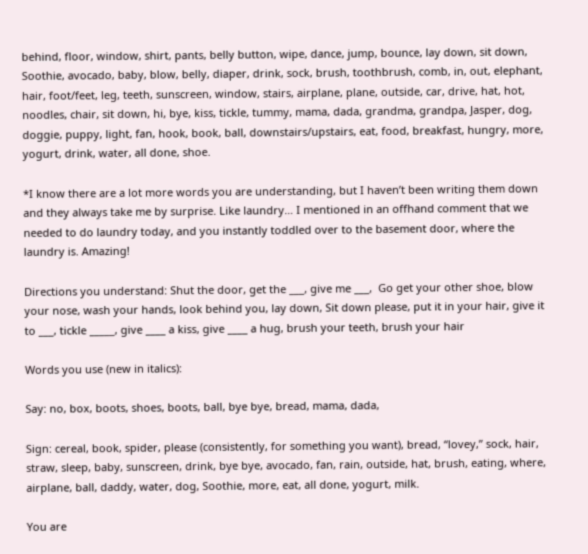behind, floor, window, shirt, pants, belly button, wipe, dance, jump, bounce, lay down, sit down, Soothie, avocado, baby, blow, belly, diaper, drink, sock, brush, toothbrush, comb, in, out, elephant, hair, foot/feet, leg, teeth, sunscreen, window, stairs, airplane, plane, outside, car, drive, hat, hot, noodles, chair, sit down, hi, bye, kiss, tickle, tummy, mama, dada, grandma, grandpa, Jasper, dog, doggie, puppy, light, fan, hook, book, ball, downstairs/upstairs, eat, food, breakfast, hungry, more, yogurt, drink, water, all done, shoe.

*I know there are a lot more words you are understanding, but I haven’t been writing them down and they always take me by surprise. Like laundry… I mentioned in an offhand comment that we needed to do laundry today, and you instantly toddled over to the basement door, where the laundry is. Amazing!

Directions you understand: Shut the door, get the ___, give me ___,  Go get your other shoe, blow your nose, wash your hands, look behind you, lay down, Sit down please, put it in your hair, give it to ___, tickle _____, give ____ a kiss, give ____ a hug, brush your teeth, brush your hair

Words you use (new in italics):

Say: no, box, boots, shoes, boots, ball, bye bye, bread, mama, dada,

Sign: cereal, book, spider, please (consistently, for something you want), bread, “lovey,” sock, hair, straw, sleep, baby, sunscreen, drink, bye bye, avocado, fan, rain, outside, hat, brush, eating, where, airplane, ball, daddy, water, dog, Soothie, more, eat, all done, yogurt, milk.

You are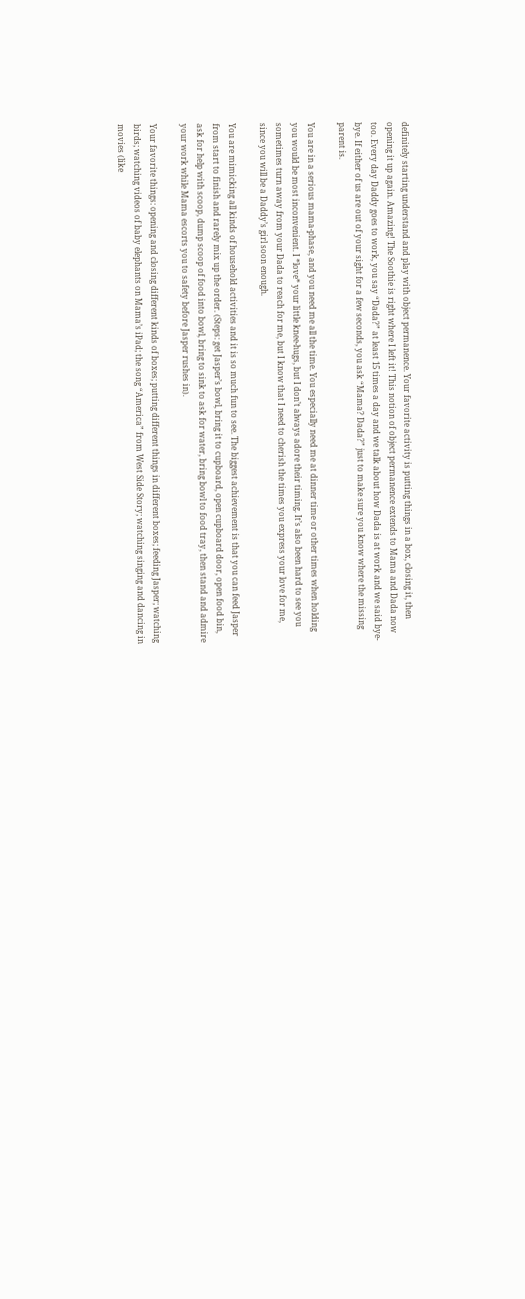definitely starting understand and play with object permanence. Your favorite activity is putting things in a box, closing it, then opening it up again. Amazing! The Soothie is right where I left it! This notion of object permanence extends to Mama and Dada now too. Every day Daddy goes to work, you say “Dada?” at least 15 times a day and we talk about how Dada is at work and we said bye-bye. If either of us are out of your sight for a few seconds, you ask “Mama? Dada?” just to make sure you know where the missing parent is.

You are in a serious mama-phase, and you need me all the time. You especially need me at dinner time or other times when holding you would be most inconvenient. I *love* your little knee-hugs, but I don’t always adore their timing. It’s also been hard to see you sometimes turn away from your Dada to reach for me, but I know that I need to cherish the times you express your love for me, since you will be a Daddy’s girl soon enough.

You are mimicking all kinds of household activities and it is so much fun to see. The biggest achievement is that you can feed Jasper from start to finish and rarely mix up the order. (Steps: get Jasper’s bowl, bring it to cupboard, open cupboard door, open food bin, ask for help with scoop, dump scoop of food into bowl, bring to sink to ask for water, bring bowl to food tray, then stand and admire your work while Mama escorts you to safety before Jasper rushes in).

Your favorite things: opening and closing different kinds of boxes; putting different things in different boxes; feeding Jasper; watching birds; watching videos of baby elephants on Mama’s iPad; the song “America” from West Side Story; watching singing and dancing in movies (like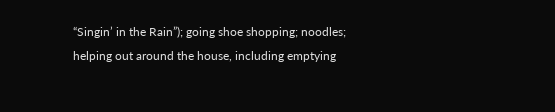“Singin’ in the Rain”); going shoe shopping; noodles; helping out around the house, including emptying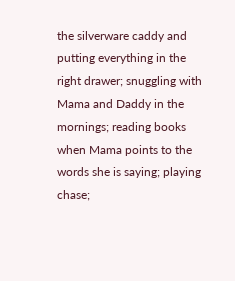the silverware caddy and putting everything in the right drawer; snuggling with Mama and Daddy in the mornings; reading books when Mama points to the words she is saying; playing chase;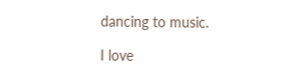dancing to music.

I love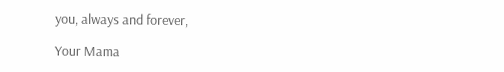you, always and forever,

Your Mama